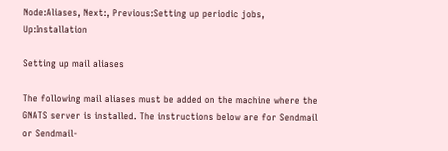Node:Aliases, Next:, Previous:Setting up periodic jobs, Up:Installation

Setting up mail aliases

The following mail aliases must be added on the machine where the GNATS server is installed. The instructions below are for Sendmail or Sendmail-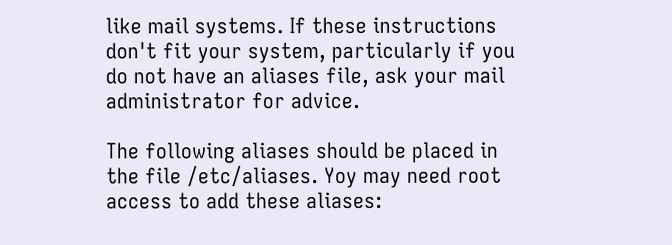like mail systems. If these instructions don't fit your system, particularly if you do not have an aliases file, ask your mail administrator for advice.

The following aliases should be placed in the file /etc/aliases. Yoy may need root access to add these aliases: